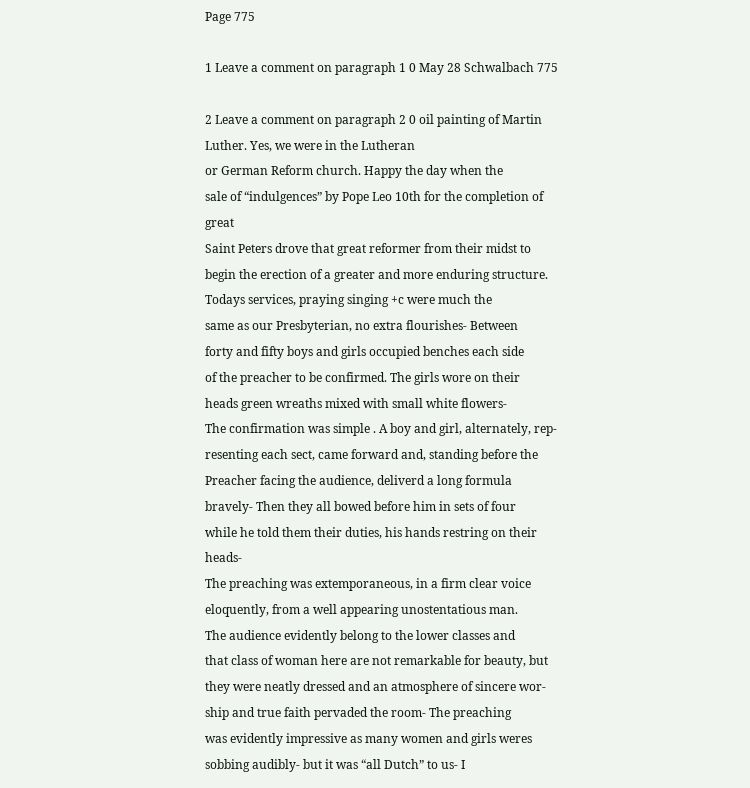Page 775

1 Leave a comment on paragraph 1 0 May 28 Schwalbach 775

2 Leave a comment on paragraph 2 0 oil painting of Martin Luther. Yes, we were in the Lutheran
or German Reform church. Happy the day when the
sale of “indulgences” by Pope Leo 10th for the completion of great
Saint Peters drove that great reformer from their midst to
begin the erection of a greater and more enduring structure.
Todays services, praying singing +c were much the
same as our Presbyterian, no extra flourishes- Between
forty and fifty boys and girls occupied benches each side
of the preacher to be confirmed. The girls wore on their
heads green wreaths mixed with small white flowers-
The confirmation was simple . A boy and girl, alternately, rep-
resenting each sect, came forward and, standing before the
Preacher facing the audience, deliverd a long formula
bravely- Then they all bowed before him in sets of four
while he told them their duties, his hands restring on their heads-
The preaching was extemporaneous, in a firm clear voice
eloquently, from a well appearing unostentatious man.
The audience evidently belong to the lower classes and
that class of woman here are not remarkable for beauty, but
they were neatly dressed and an atmosphere of sincere wor-
ship and true faith pervaded the room- The preaching
was evidently impressive as many women and girls weres
sobbing audibly- but it was “all Dutch” to us- I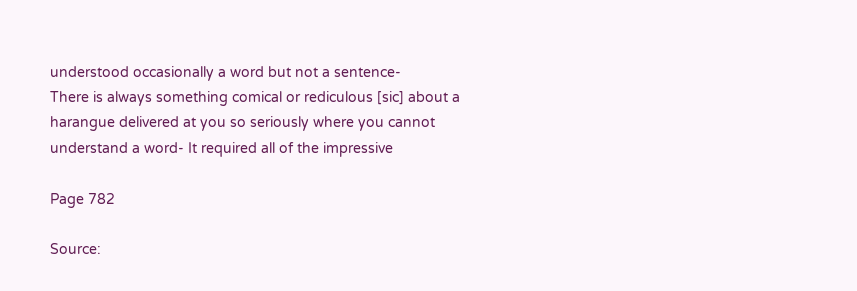understood occasionally a word but not a sentence-
There is always something comical or rediculous [sic] about a
harangue delivered at you so seriously where you cannot
understand a word- It required all of the impressive

Page 782

Source: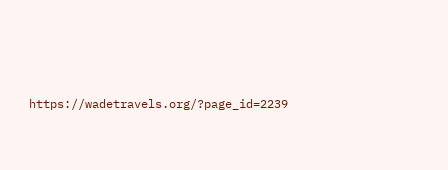https://wadetravels.org/?page_id=2239